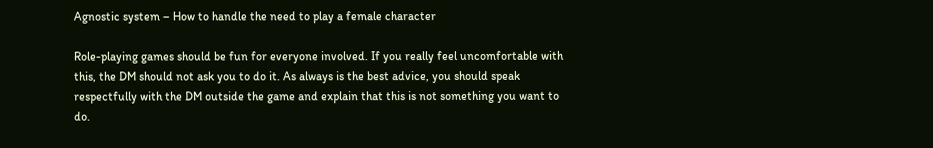Agnostic system – How to handle the need to play a female character

Role-playing games should be fun for everyone involved. If you really feel uncomfortable with this, the DM should not ask you to do it. As always is the best advice, you should speak respectfully with the DM outside the game and explain that this is not something you want to do.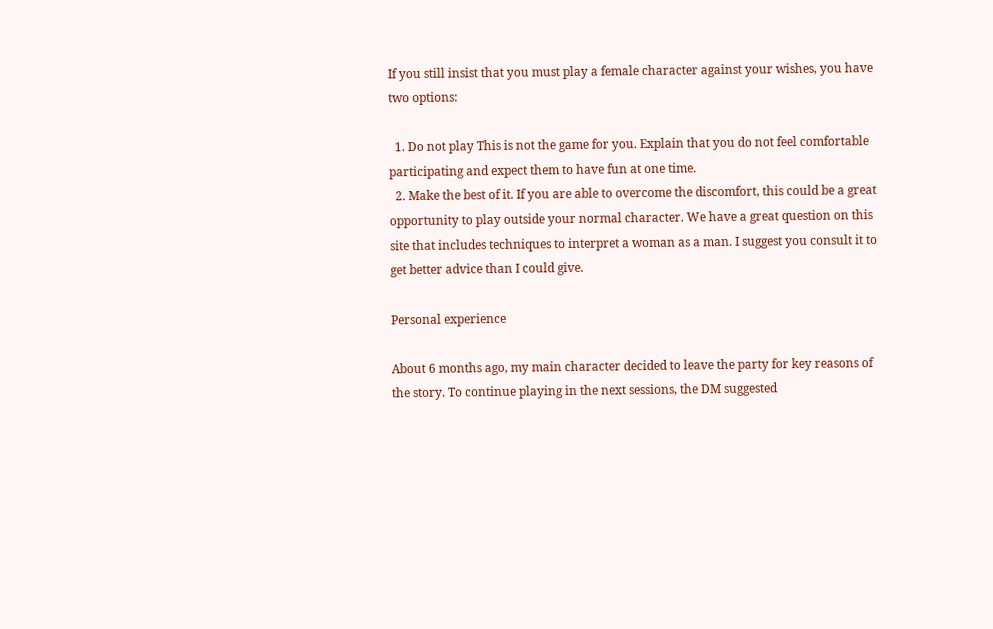If you still insist that you must play a female character against your wishes, you have two options:

  1. Do not play This is not the game for you. Explain that you do not feel comfortable participating and expect them to have fun at one time.
  2. Make the best of it. If you are able to overcome the discomfort, this could be a great opportunity to play outside your normal character. We have a great question on this site that includes techniques to interpret a woman as a man. I suggest you consult it to get better advice than I could give.

Personal experience

About 6 months ago, my main character decided to leave the party for key reasons of the story. To continue playing in the next sessions, the DM suggested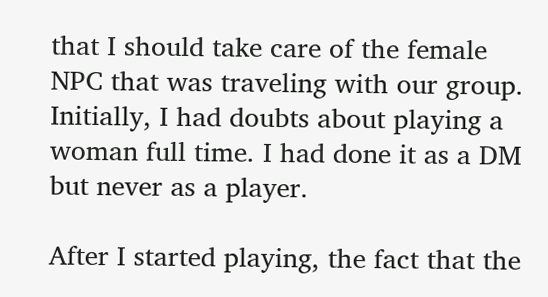that I should take care of the female NPC that was traveling with our group. Initially, I had doubts about playing a woman full time. I had done it as a DM but never as a player.

After I started playing, the fact that the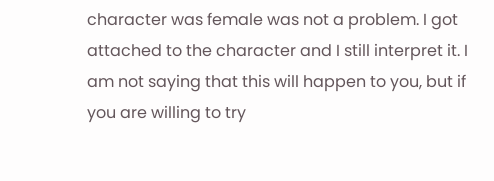character was female was not a problem. I got attached to the character and I still interpret it. I am not saying that this will happen to you, but if you are willing to try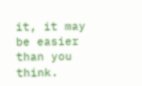it, it may be easier than you think.